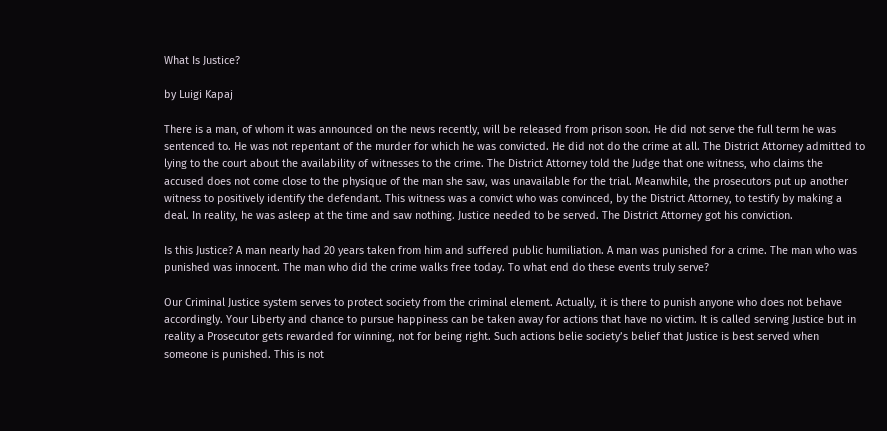What Is Justice?

by Luigi Kapaj

There is a man, of whom it was announced on the news recently, will be released from prison soon. He did not serve the full term he was sentenced to. He was not repentant of the murder for which he was convicted. He did not do the crime at all. The District Attorney admitted to lying to the court about the availability of witnesses to the crime. The District Attorney told the Judge that one witness, who claims the accused does not come close to the physique of the man she saw, was unavailable for the trial. Meanwhile, the prosecutors put up another witness to positively identify the defendant. This witness was a convict who was convinced, by the District Attorney, to testify by making a deal. In reality, he was asleep at the time and saw nothing. Justice needed to be served. The District Attorney got his conviction.

Is this Justice? A man nearly had 20 years taken from him and suffered public humiliation. A man was punished for a crime. The man who was punished was innocent. The man who did the crime walks free today. To what end do these events truly serve?

Our Criminal Justice system serves to protect society from the criminal element. Actually, it is there to punish anyone who does not behave accordingly. Your Liberty and chance to pursue happiness can be taken away for actions that have no victim. It is called serving Justice but in reality a Prosecutor gets rewarded for winning, not for being right. Such actions belie society’s belief that Justice is best served when someone is punished. This is not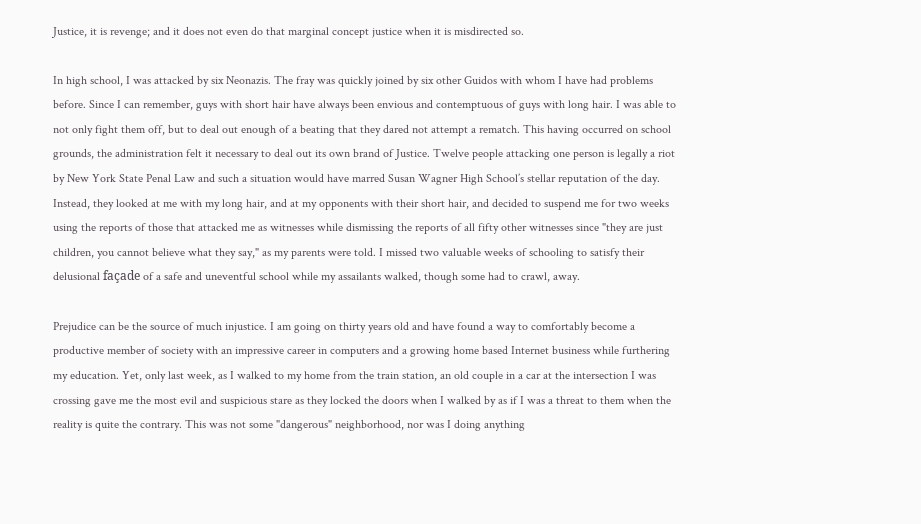Justice, it is revenge; and it does not even do that marginal concept justice when it is misdirected so.

In high school, I was attacked by six Neonazis. The fray was quickly joined by six other Guidos with whom I have had problems before. Since I can remember, guys with short hair have always been envious and contemptuous of guys with long hair. I was able to not only fight them off, but to deal out enough of a beating that they dared not attempt a rematch. This having occurred on school grounds, the administration felt it necessary to deal out its own brand of Justice. Twelve people attacking one person is legally a riot by New York State Penal Law and such a situation would have marred Susan Wagner High School’s stellar reputation of the day. Instead, they looked at me with my long hair, and at my opponents with their short hair, and decided to suspend me for two weeks using the reports of those that attacked me as witnesses while dismissing the reports of all fifty other witnesses since "they are just children, you cannot believe what they say," as my parents were told. I missed two valuable weeks of schooling to satisfy their delusional façade of a safe and uneventful school while my assailants walked, though some had to crawl, away.

Prejudice can be the source of much injustice. I am going on thirty years old and have found a way to comfortably become a productive member of society with an impressive career in computers and a growing home based Internet business while furthering my education. Yet, only last week, as I walked to my home from the train station, an old couple in a car at the intersection I was crossing gave me the most evil and suspicious stare as they locked the doors when I walked by as if I was a threat to them when the reality is quite the contrary. This was not some "dangerous" neighborhood, nor was I doing anything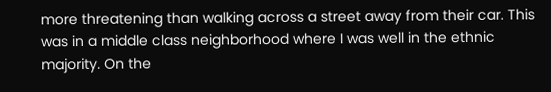more threatening than walking across a street away from their car. This was in a middle class neighborhood where I was well in the ethnic majority. On the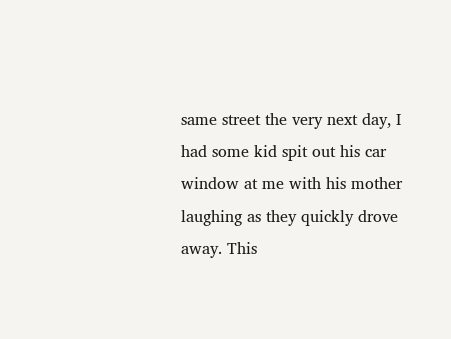same street the very next day, I had some kid spit out his car window at me with his mother laughing as they quickly drove away. This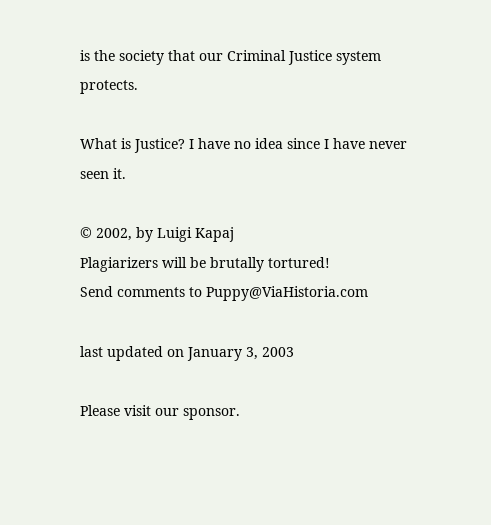is the society that our Criminal Justice system protects.

What is Justice? I have no idea since I have never seen it.

© 2002, by Luigi Kapaj
Plagiarizers will be brutally tortured!
Send comments to Puppy@ViaHistoria.com

last updated on January 3, 2003

Please visit our sponsor.